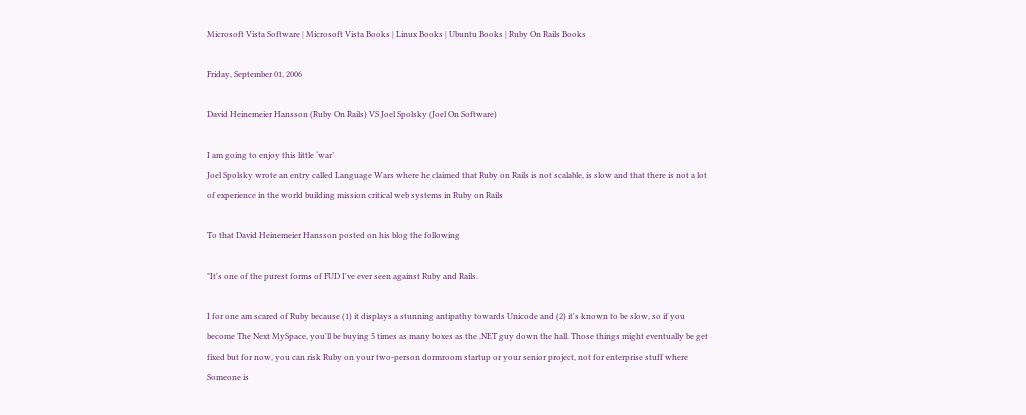Microsoft Vista Software | Microsoft Vista Books | Linux Books | Ubuntu Books | Ruby On Rails Books

Friday, September 01, 2006

David Heinemeier Hansson (Ruby On Rails) VS Joel Spolsky (Joel On Software)

I am going to enjoy this little ‘war’
Joel Spolsky wrote an entry called Language Wars where he claimed that Ruby on Rails is not scalable, is slow and that there is not a lot of experience in the world building mission critical web systems in Ruby on Rails

To that David Heinemeier Hansson posted on his blog the following

"It's one of the purest forms of FUD I've ever seen against Ruby and Rails.

I for one am scared of Ruby because (1) it displays a stunning antipathy towards Unicode and (2) it's known to be slow, so if you become The Next MySpace, you'll be buying 5 times as many boxes as the .NET guy down the hall. Those things might eventually be get fixed but for now, you can risk Ruby on your two-person dormroom startup or your senior project, not for enterprise stuff where Someone is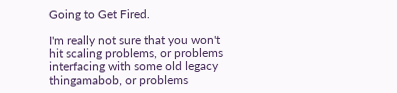Going to Get Fired.

I'm really not sure that you won't hit scaling problems, or problems interfacing with some old legacy thingamabob, or problems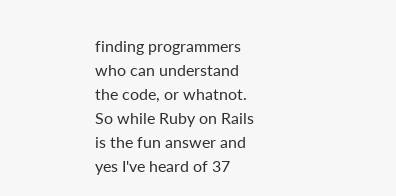finding programmers who can understand the code, or whatnot. So while Ruby on Rails is the fun answer and yes I've heard of 37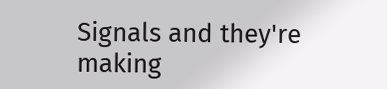Signals and they're making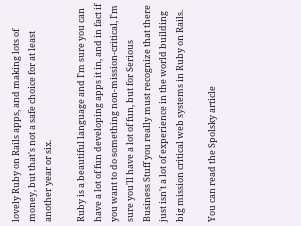lovely Ruby on Rails apps, and making lots of money, but that's not a safe choice for at least another year or six.

Ruby is a beautiful language and I'm sure you can have a lot of fun developing apps it in, and in fact if you want to do something non-mission-critical, I'm sure you'll have a lot of fun, but for Serious Business Stuff you really must recognize that there just isn't a lot of experience in the world building big mission critical web systems in Ruby on Rails.

You can read the Spolsky article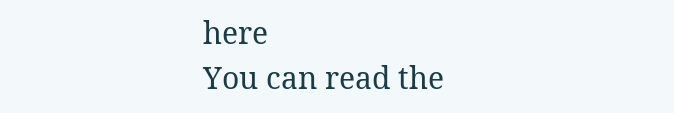here
You can read the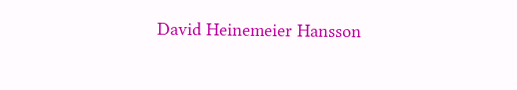David Heinemeier Hansson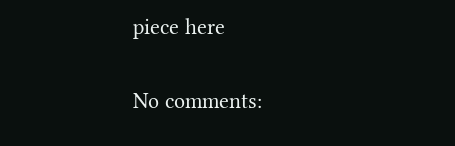piece here

No comments: